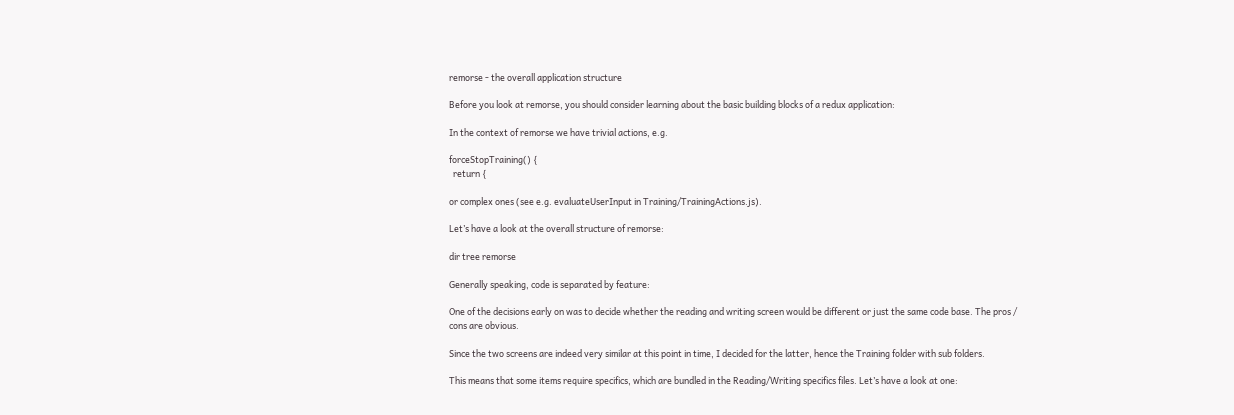remorse - the overall application structure

Before you look at remorse, you should consider learning about the basic building blocks of a redux application:

In the context of remorse we have trivial actions, e.g.

forceStopTraining() {
  return {

or complex ones (see e.g. evaluateUserInput in Training/TrainingActions.js).

Let’s have a look at the overall structure of remorse:

dir tree remorse

Generally speaking, code is separated by feature:

One of the decisions early on was to decide whether the reading and writing screen would be different or just the same code base. The pros / cons are obvious.

Since the two screens are indeed very similar at this point in time, I decided for the latter, hence the Training folder with sub folders.

This means that some items require specifics, which are bundled in the Reading/Writing specifics files. Let’s have a look at one: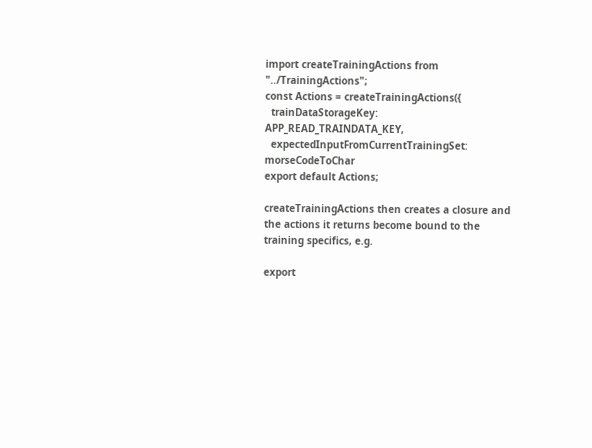import createTrainingActions from "../TrainingActions";
const Actions = createTrainingActions({
  trainDataStorageKey: APP_READ_TRAINDATA_KEY,
  expectedInputFromCurrentTrainingSet: morseCodeToChar
export default Actions;

createTrainingActions then creates a closure and the actions it returns become bound to the training specifics, e.g.

export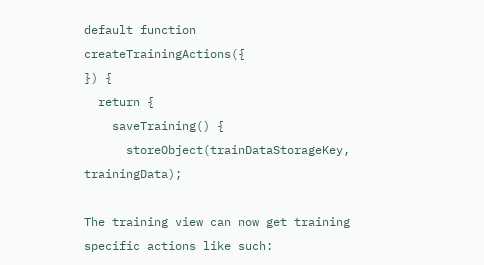default function createTrainingActions({
}) {
  return {
    saveTraining() {
      storeObject(trainDataStorageKey, trainingData);

The training view can now get training specific actions like such: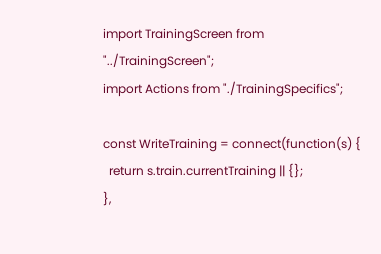import TrainingScreen from "../TrainingScreen";
import Actions from "./TrainingSpecifics";

const WriteTraining = connect(function(s) {
  return s.train.currentTraining || {};
},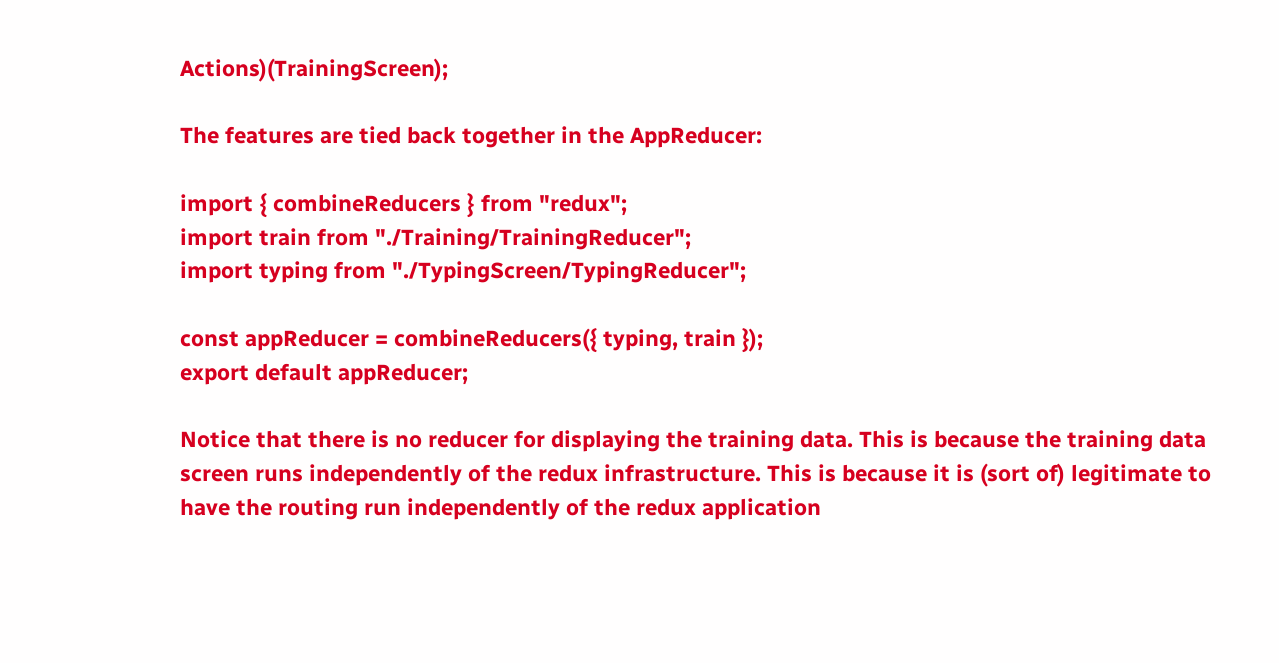Actions)(TrainingScreen);

The features are tied back together in the AppReducer:

import { combineReducers } from "redux";
import train from "./Training/TrainingReducer";
import typing from "./TypingScreen/TypingReducer";

const appReducer = combineReducers({ typing, train });
export default appReducer;

Notice that there is no reducer for displaying the training data. This is because the training data screen runs independently of the redux infrastructure. This is because it is (sort of) legitimate to have the routing run independently of the redux application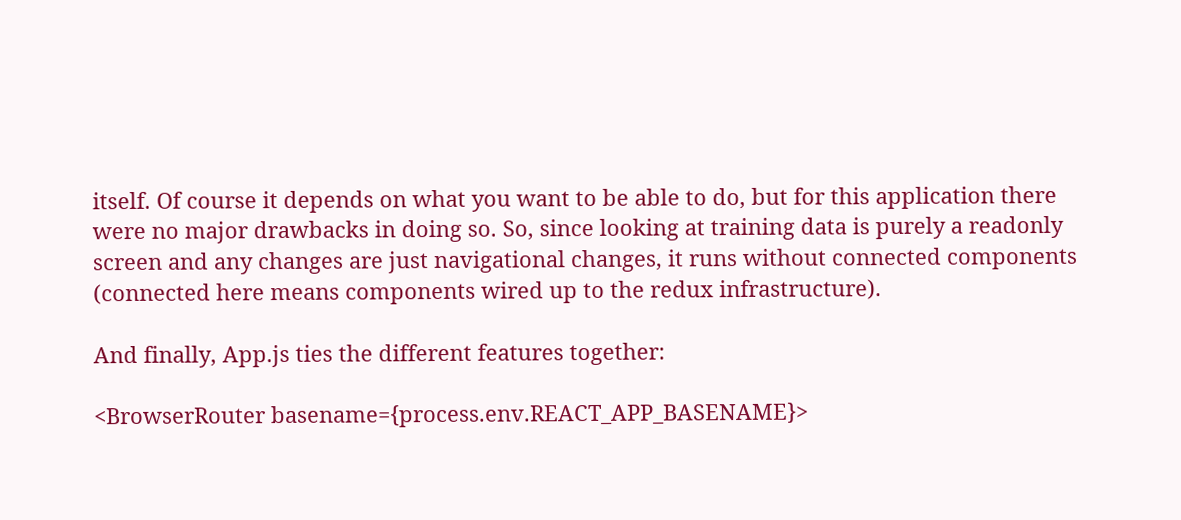itself. Of course it depends on what you want to be able to do, but for this application there were no major drawbacks in doing so. So, since looking at training data is purely a readonly screen and any changes are just navigational changes, it runs without connected components (connected here means components wired up to the redux infrastructure).

And finally, App.js ties the different features together:

<BrowserRouter basename={process.env.REACT_APP_BASENAME}>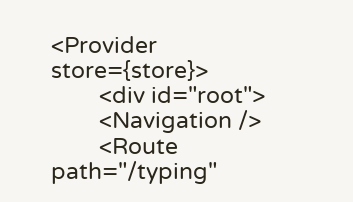<Provider store={store}>
        <div id="root">
        <Navigation />
        <Route path="/typing"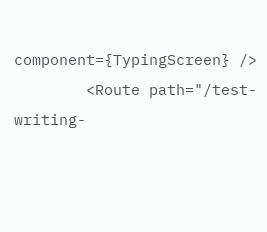component={TypingScreen} />
        <Route path="/test-writing-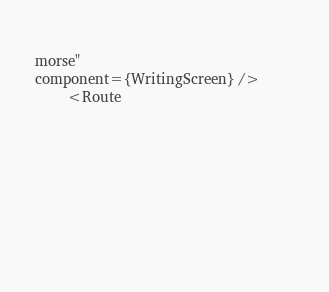morse" component={WritingScreen} />
        <Route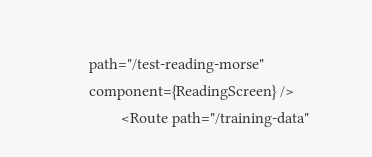path="/test-reading-morse" component={ReadingScreen} />
        <Route path="/training-data"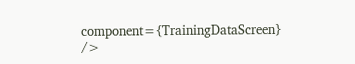component={TrainingDataScreen} />